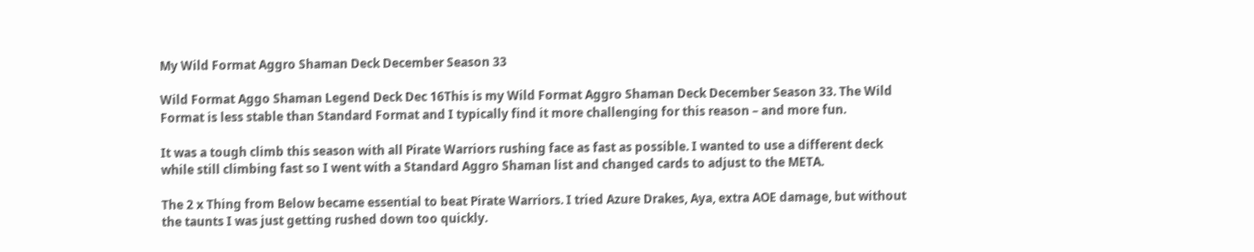My Wild Format Aggro Shaman Deck December Season 33

Wild Format Aggo Shaman Legend Deck Dec 16This is my Wild Format Aggro Shaman Deck December Season 33. The Wild Format is less stable than Standard Format and I typically find it more challenging for this reason – and more fun.

It was a tough climb this season with all Pirate Warriors rushing face as fast as possible. I wanted to use a different deck while still climbing fast so I went with a Standard Aggro Shaman list and changed cards to adjust to the META.

The 2 x Thing from Below became essential to beat Pirate Warriors. I tried Azure Drakes, Aya, extra AOE damage, but without the taunts I was just getting rushed down too quickly.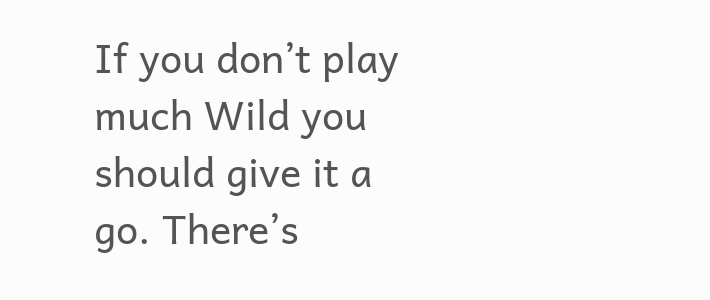If you don’t play much Wild you should give it a go. There’s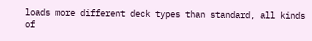loads more different deck types than standard, all kinds of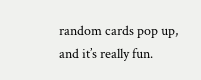random cards pop up, and it’s really fun.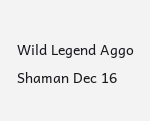Wild Legend Aggo Shaman Dec 16